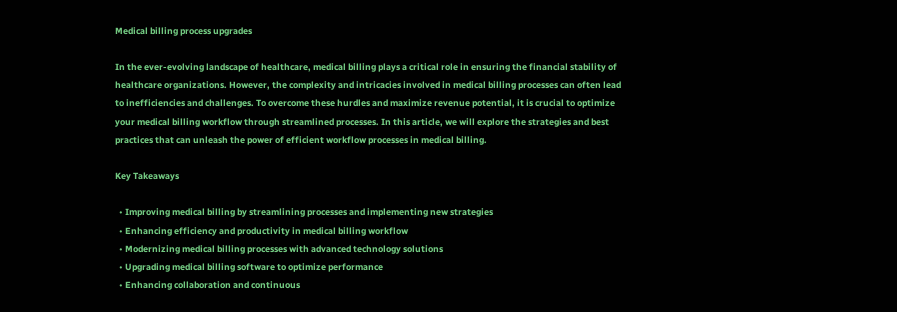Medical billing process upgrades

In the ever-evolving landscape of healthcare, medical billing plays a critical role in ensuring the financial stability of healthcare organizations. However, the complexity and intricacies involved in medical billing processes can often lead to inefficiencies and challenges. To overcome these hurdles and maximize revenue potential, it is crucial to optimize your medical billing workflow through streamlined processes. In this article, we will explore the strategies and best practices that can unleash the power of efficient workflow processes in medical billing.

Key Takeaways

  • Improving medical billing by streamlining processes and implementing new strategies
  • Enhancing efficiency and productivity in medical billing workflow
  • Modernizing medical billing processes with advanced technology solutions
  • Upgrading medical billing software to optimize performance
  • Enhancing collaboration and continuous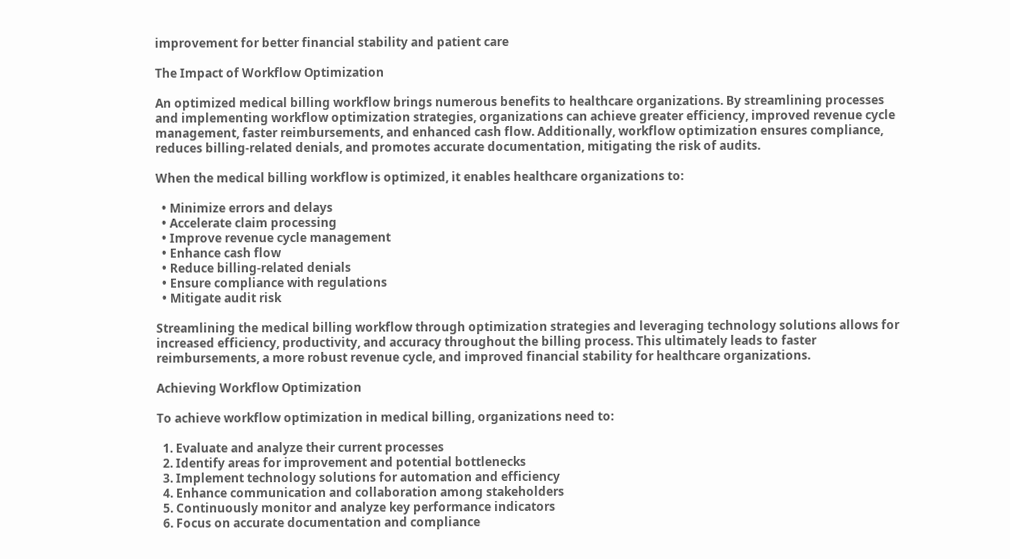improvement for better financial stability and patient care

The Impact of Workflow Optimization

An optimized medical billing workflow brings numerous benefits to healthcare organizations. By streamlining processes and implementing workflow optimization strategies, organizations can achieve greater efficiency, improved revenue cycle management, faster reimbursements, and enhanced cash flow. Additionally, workflow optimization ensures compliance, reduces billing-related denials, and promotes accurate documentation, mitigating the risk of audits.

When the medical billing workflow is optimized, it enables healthcare organizations to:

  • Minimize errors and delays
  • Accelerate claim processing
  • Improve revenue cycle management
  • Enhance cash flow
  • Reduce billing-related denials
  • Ensure compliance with regulations
  • Mitigate audit risk

Streamlining the medical billing workflow through optimization strategies and leveraging technology solutions allows for increased efficiency, productivity, and accuracy throughout the billing process. This ultimately leads to faster reimbursements, a more robust revenue cycle, and improved financial stability for healthcare organizations.

Achieving Workflow Optimization

To achieve workflow optimization in medical billing, organizations need to:

  1. Evaluate and analyze their current processes
  2. Identify areas for improvement and potential bottlenecks
  3. Implement technology solutions for automation and efficiency
  4. Enhance communication and collaboration among stakeholders
  5. Continuously monitor and analyze key performance indicators
  6. Focus on accurate documentation and compliance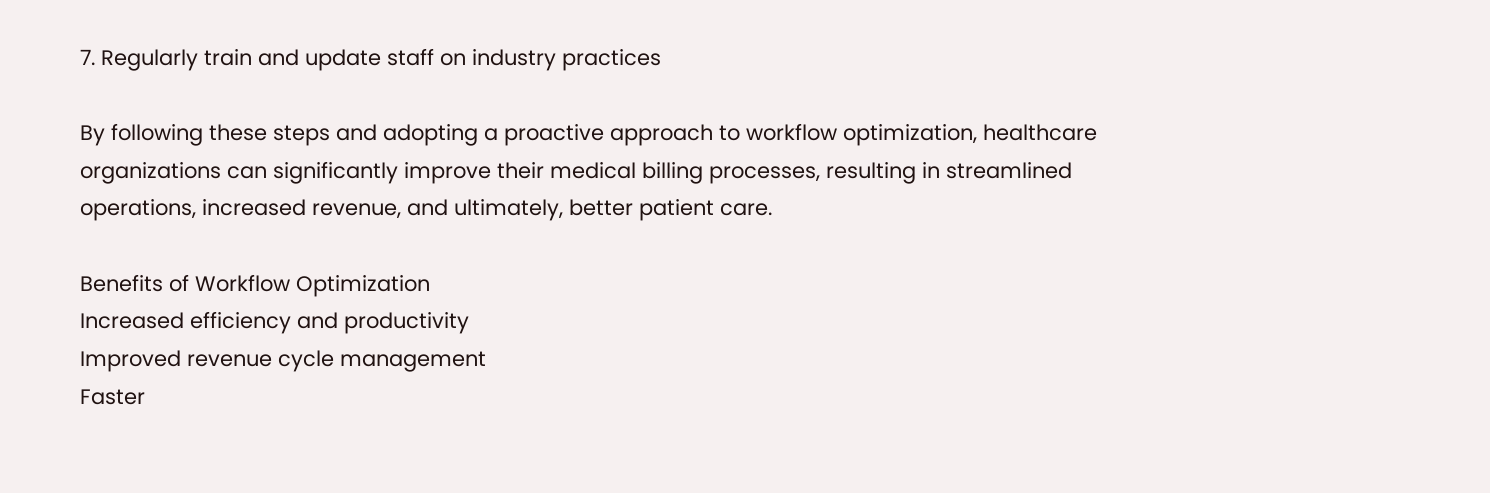7. Regularly train and update staff on industry practices

By following these steps and adopting a proactive approach to workflow optimization, healthcare organizations can significantly improve their medical billing processes, resulting in streamlined operations, increased revenue, and ultimately, better patient care.

Benefits of Workflow Optimization
Increased efficiency and productivity
Improved revenue cycle management
Faster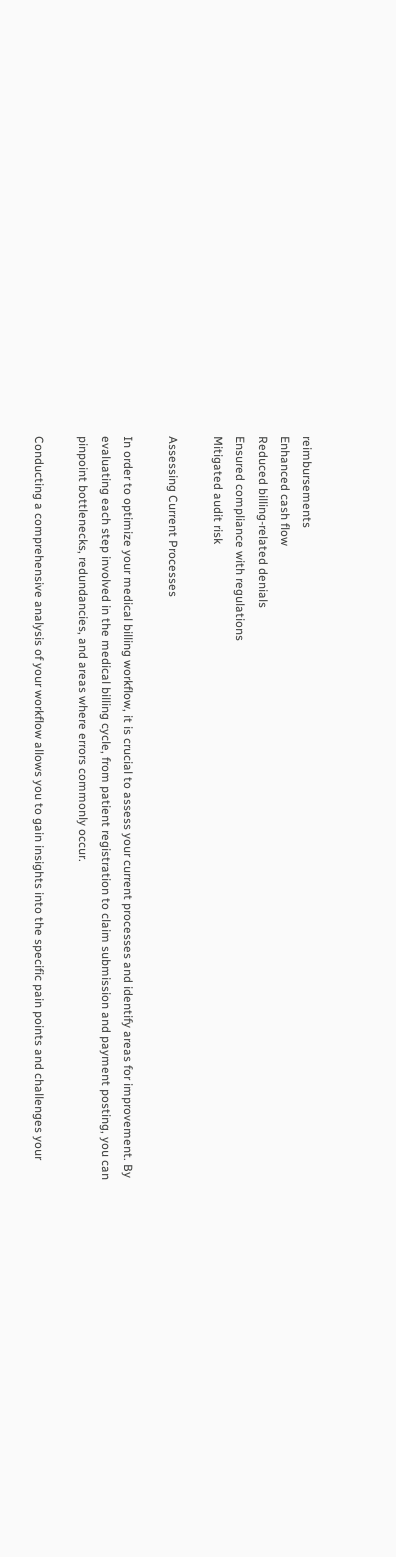reimbursements
Enhanced cash flow
Reduced billing-related denials
Ensured compliance with regulations
Mitigated audit risk

Assessing Current Processes

In order to optimize your medical billing workflow, it is crucial to assess your current processes and identify areas for improvement. By evaluating each step involved in the medical billing cycle, from patient registration to claim submission and payment posting, you can pinpoint bottlenecks, redundancies, and areas where errors commonly occur.

Conducting a comprehensive analysis of your workflow allows you to gain insights into the specific pain points and challenges your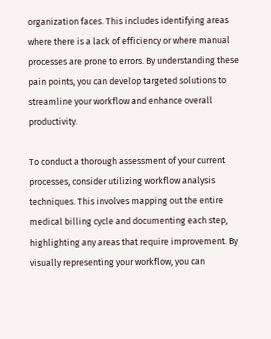organization faces. This includes identifying areas where there is a lack of efficiency or where manual processes are prone to errors. By understanding these pain points, you can develop targeted solutions to streamline your workflow and enhance overall productivity.

To conduct a thorough assessment of your current processes, consider utilizing workflow analysis techniques. This involves mapping out the entire medical billing cycle and documenting each step, highlighting any areas that require improvement. By visually representing your workflow, you can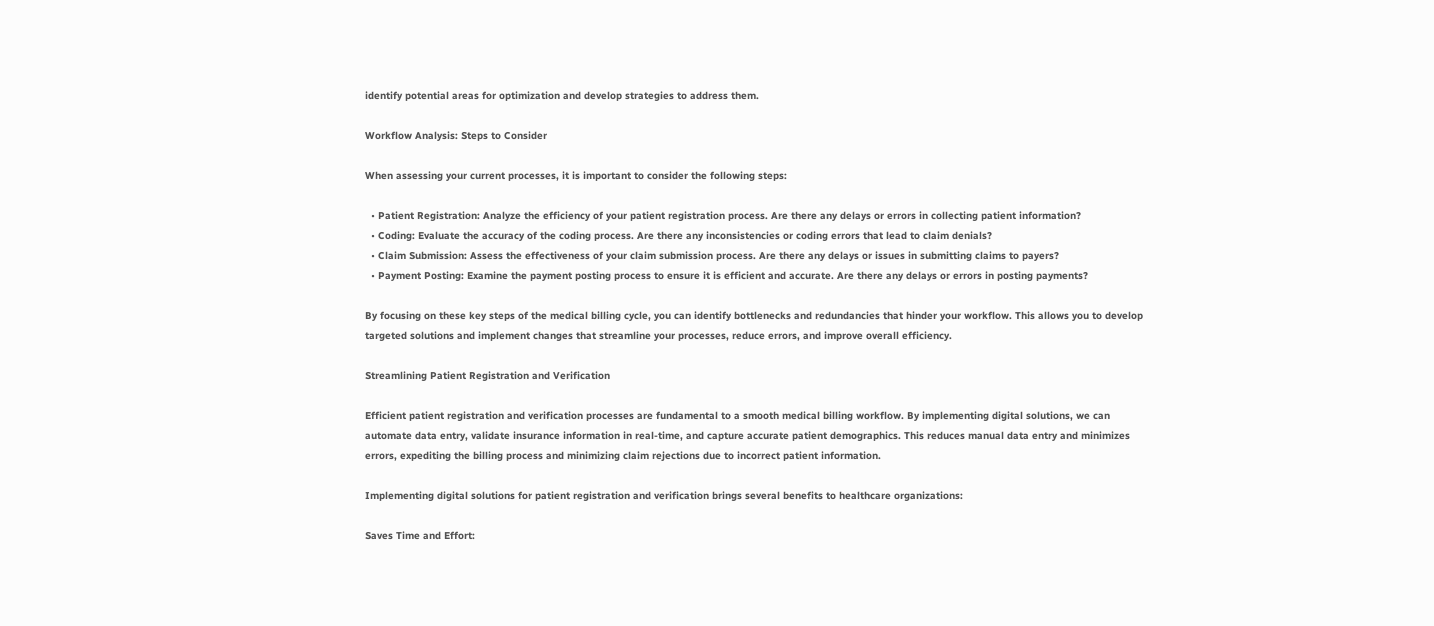identify potential areas for optimization and develop strategies to address them.

Workflow Analysis: Steps to Consider

When assessing your current processes, it is important to consider the following steps:

  • Patient Registration: Analyze the efficiency of your patient registration process. Are there any delays or errors in collecting patient information?
  • Coding: Evaluate the accuracy of the coding process. Are there any inconsistencies or coding errors that lead to claim denials?
  • Claim Submission: Assess the effectiveness of your claim submission process. Are there any delays or issues in submitting claims to payers?
  • Payment Posting: Examine the payment posting process to ensure it is efficient and accurate. Are there any delays or errors in posting payments?

By focusing on these key steps of the medical billing cycle, you can identify bottlenecks and redundancies that hinder your workflow. This allows you to develop targeted solutions and implement changes that streamline your processes, reduce errors, and improve overall efficiency.

Streamlining Patient Registration and Verification

Efficient patient registration and verification processes are fundamental to a smooth medical billing workflow. By implementing digital solutions, we can automate data entry, validate insurance information in real-time, and capture accurate patient demographics. This reduces manual data entry and minimizes errors, expediting the billing process and minimizing claim rejections due to incorrect patient information.

Implementing digital solutions for patient registration and verification brings several benefits to healthcare organizations:

Saves Time and Effort: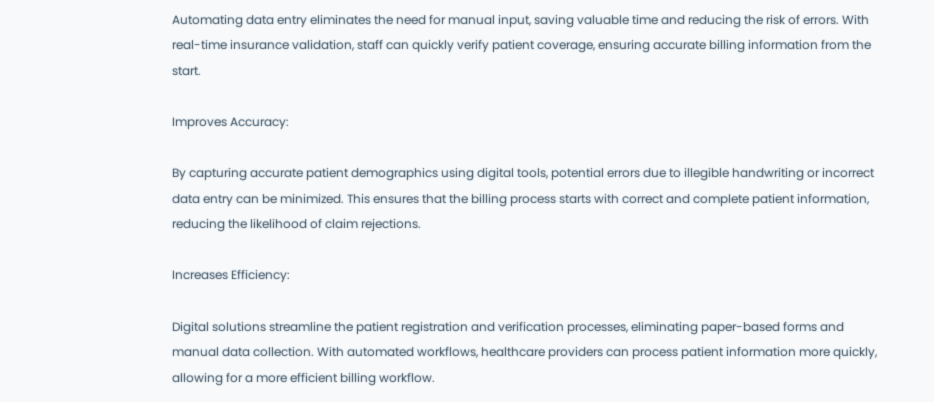Automating data entry eliminates the need for manual input, saving valuable time and reducing the risk of errors. With real-time insurance validation, staff can quickly verify patient coverage, ensuring accurate billing information from the start.

Improves Accuracy:

By capturing accurate patient demographics using digital tools, potential errors due to illegible handwriting or incorrect data entry can be minimized. This ensures that the billing process starts with correct and complete patient information, reducing the likelihood of claim rejections.

Increases Efficiency:

Digital solutions streamline the patient registration and verification processes, eliminating paper-based forms and manual data collection. With automated workflows, healthcare providers can process patient information more quickly, allowing for a more efficient billing workflow.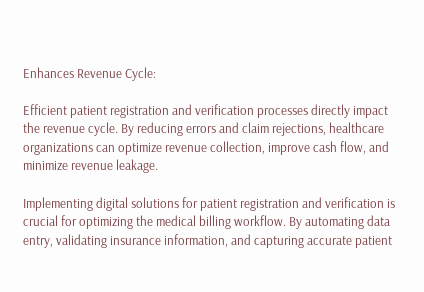Enhances Revenue Cycle:

Efficient patient registration and verification processes directly impact the revenue cycle. By reducing errors and claim rejections, healthcare organizations can optimize revenue collection, improve cash flow, and minimize revenue leakage.

Implementing digital solutions for patient registration and verification is crucial for optimizing the medical billing workflow. By automating data entry, validating insurance information, and capturing accurate patient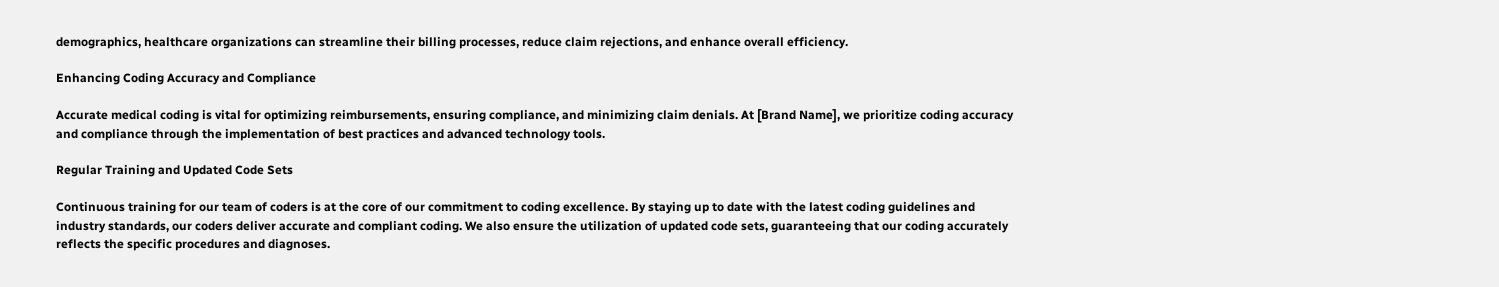demographics, healthcare organizations can streamline their billing processes, reduce claim rejections, and enhance overall efficiency.

Enhancing Coding Accuracy and Compliance

Accurate medical coding is vital for optimizing reimbursements, ensuring compliance, and minimizing claim denials. At [Brand Name], we prioritize coding accuracy and compliance through the implementation of best practices and advanced technology tools.

Regular Training and Updated Code Sets

Continuous training for our team of coders is at the core of our commitment to coding excellence. By staying up to date with the latest coding guidelines and industry standards, our coders deliver accurate and compliant coding. We also ensure the utilization of updated code sets, guaranteeing that our coding accurately reflects the specific procedures and diagnoses.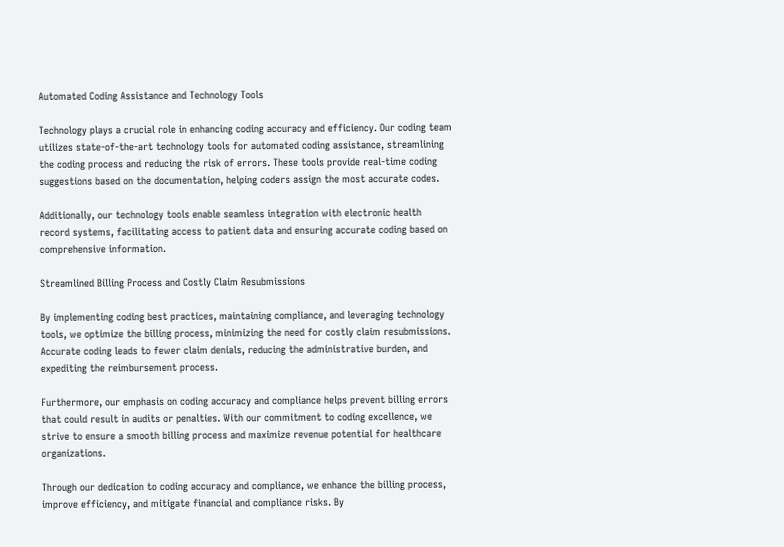Automated Coding Assistance and Technology Tools

Technology plays a crucial role in enhancing coding accuracy and efficiency. Our coding team utilizes state-of-the-art technology tools for automated coding assistance, streamlining the coding process and reducing the risk of errors. These tools provide real-time coding suggestions based on the documentation, helping coders assign the most accurate codes.

Additionally, our technology tools enable seamless integration with electronic health record systems, facilitating access to patient data and ensuring accurate coding based on comprehensive information.

Streamlined Billing Process and Costly Claim Resubmissions

By implementing coding best practices, maintaining compliance, and leveraging technology tools, we optimize the billing process, minimizing the need for costly claim resubmissions. Accurate coding leads to fewer claim denials, reducing the administrative burden, and expediting the reimbursement process.

Furthermore, our emphasis on coding accuracy and compliance helps prevent billing errors that could result in audits or penalties. With our commitment to coding excellence, we strive to ensure a smooth billing process and maximize revenue potential for healthcare organizations.

Through our dedication to coding accuracy and compliance, we enhance the billing process, improve efficiency, and mitigate financial and compliance risks. By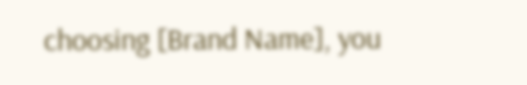choosing [Brand Name], you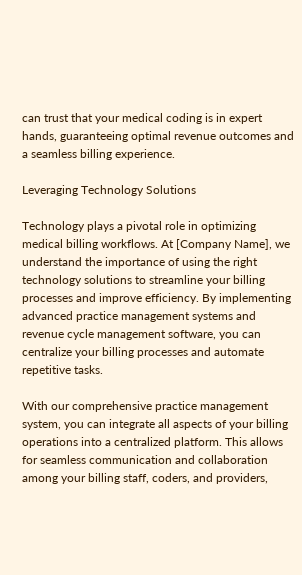can trust that your medical coding is in expert hands, guaranteeing optimal revenue outcomes and a seamless billing experience.

Leveraging Technology Solutions

Technology plays a pivotal role in optimizing medical billing workflows. At [Company Name], we understand the importance of using the right technology solutions to streamline your billing processes and improve efficiency. By implementing advanced practice management systems and revenue cycle management software, you can centralize your billing processes and automate repetitive tasks.

With our comprehensive practice management system, you can integrate all aspects of your billing operations into a centralized platform. This allows for seamless communication and collaboration among your billing staff, coders, and providers,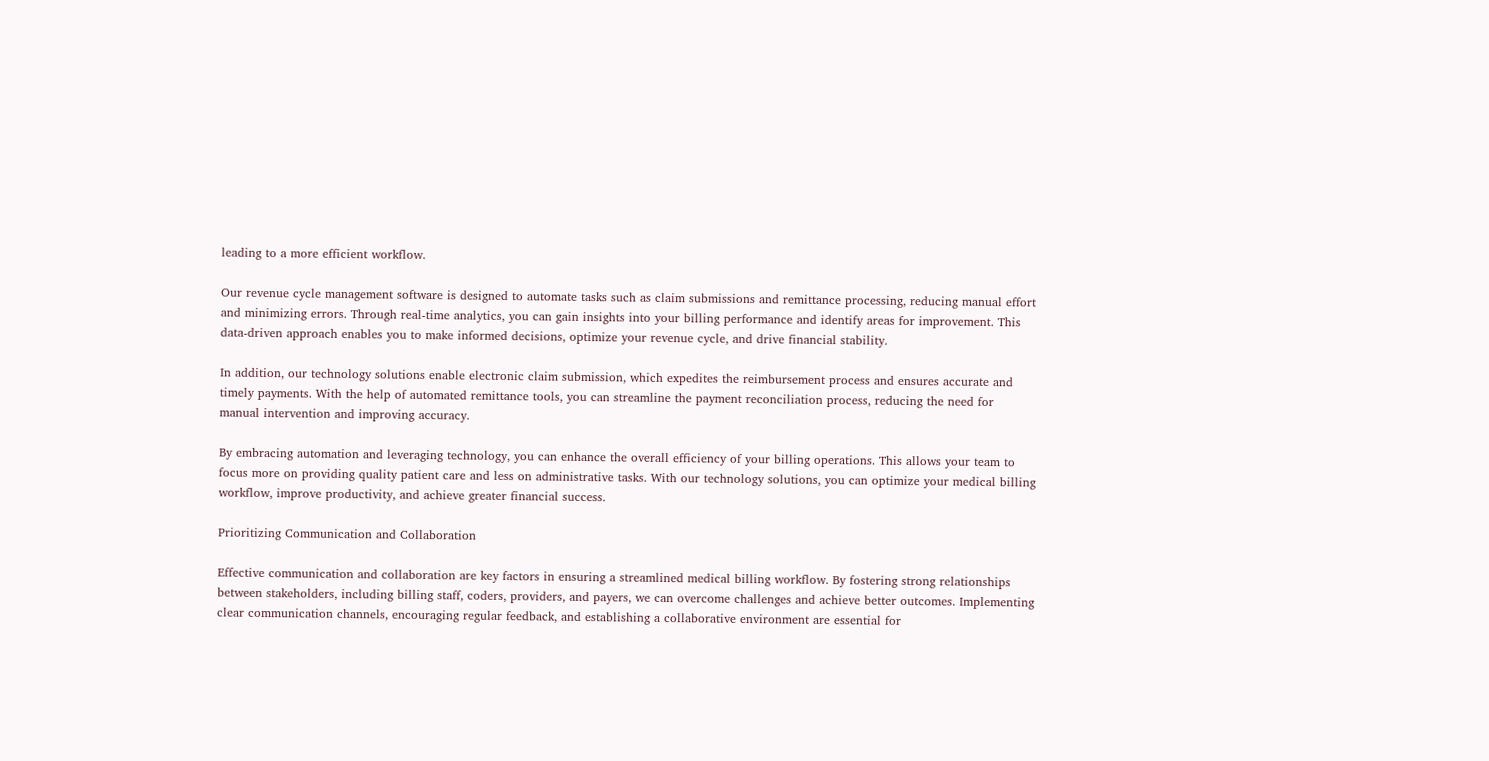leading to a more efficient workflow.

Our revenue cycle management software is designed to automate tasks such as claim submissions and remittance processing, reducing manual effort and minimizing errors. Through real-time analytics, you can gain insights into your billing performance and identify areas for improvement. This data-driven approach enables you to make informed decisions, optimize your revenue cycle, and drive financial stability.

In addition, our technology solutions enable electronic claim submission, which expedites the reimbursement process and ensures accurate and timely payments. With the help of automated remittance tools, you can streamline the payment reconciliation process, reducing the need for manual intervention and improving accuracy.

By embracing automation and leveraging technology, you can enhance the overall efficiency of your billing operations. This allows your team to focus more on providing quality patient care and less on administrative tasks. With our technology solutions, you can optimize your medical billing workflow, improve productivity, and achieve greater financial success.

Prioritizing Communication and Collaboration

Effective communication and collaboration are key factors in ensuring a streamlined medical billing workflow. By fostering strong relationships between stakeholders, including billing staff, coders, providers, and payers, we can overcome challenges and achieve better outcomes. Implementing clear communication channels, encouraging regular feedback, and establishing a collaborative environment are essential for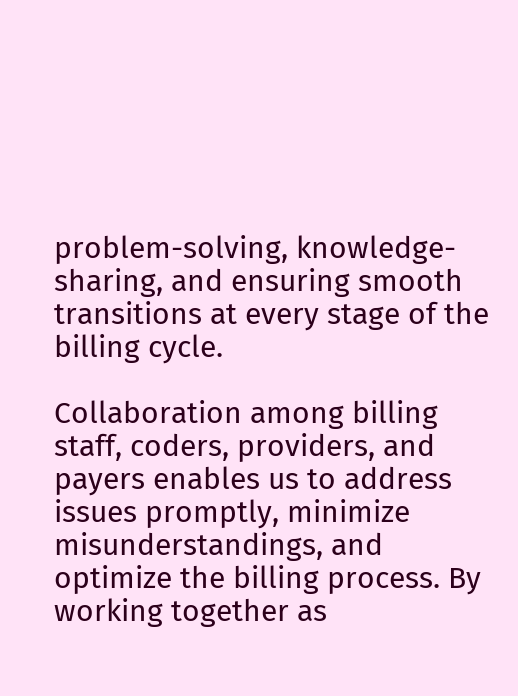problem-solving, knowledge-sharing, and ensuring smooth transitions at every stage of the billing cycle.

Collaboration among billing staff, coders, providers, and payers enables us to address issues promptly, minimize misunderstandings, and optimize the billing process. By working together as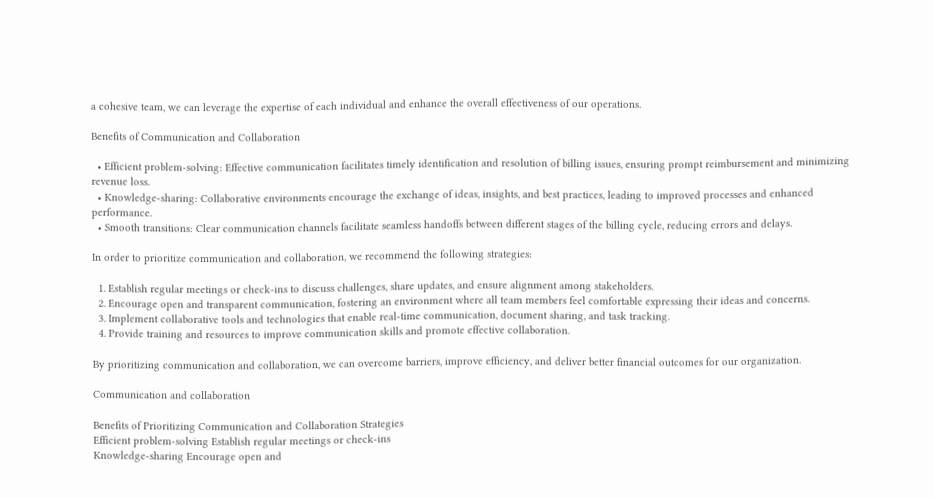a cohesive team, we can leverage the expertise of each individual and enhance the overall effectiveness of our operations.

Benefits of Communication and Collaboration

  • Efficient problem-solving: Effective communication facilitates timely identification and resolution of billing issues, ensuring prompt reimbursement and minimizing revenue loss.
  • Knowledge-sharing: Collaborative environments encourage the exchange of ideas, insights, and best practices, leading to improved processes and enhanced performance.
  • Smooth transitions: Clear communication channels facilitate seamless handoffs between different stages of the billing cycle, reducing errors and delays.

In order to prioritize communication and collaboration, we recommend the following strategies:

  1. Establish regular meetings or check-ins to discuss challenges, share updates, and ensure alignment among stakeholders.
  2. Encourage open and transparent communication, fostering an environment where all team members feel comfortable expressing their ideas and concerns.
  3. Implement collaborative tools and technologies that enable real-time communication, document sharing, and task tracking.
  4. Provide training and resources to improve communication skills and promote effective collaboration.

By prioritizing communication and collaboration, we can overcome barriers, improve efficiency, and deliver better financial outcomes for our organization.

Communication and collaboration

Benefits of Prioritizing Communication and Collaboration Strategies
Efficient problem-solving Establish regular meetings or check-ins
Knowledge-sharing Encourage open and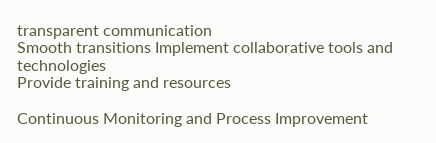transparent communication
Smooth transitions Implement collaborative tools and technologies
Provide training and resources

Continuous Monitoring and Process Improvement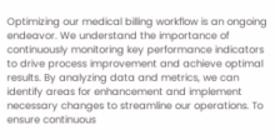Optimizing our medical billing workflow is an ongoing endeavor. We understand the importance of continuously monitoring key performance indicators to drive process improvement and achieve optimal results. By analyzing data and metrics, we can identify areas for enhancement and implement necessary changes to streamline our operations. To ensure continuous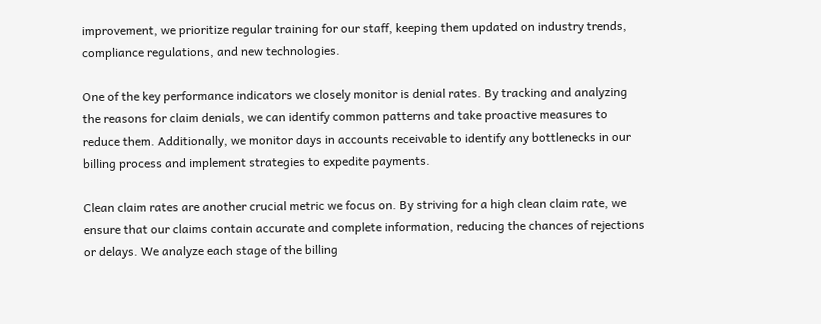improvement, we prioritize regular training for our staff, keeping them updated on industry trends, compliance regulations, and new technologies.

One of the key performance indicators we closely monitor is denial rates. By tracking and analyzing the reasons for claim denials, we can identify common patterns and take proactive measures to reduce them. Additionally, we monitor days in accounts receivable to identify any bottlenecks in our billing process and implement strategies to expedite payments.

Clean claim rates are another crucial metric we focus on. By striving for a high clean claim rate, we ensure that our claims contain accurate and complete information, reducing the chances of rejections or delays. We analyze each stage of the billing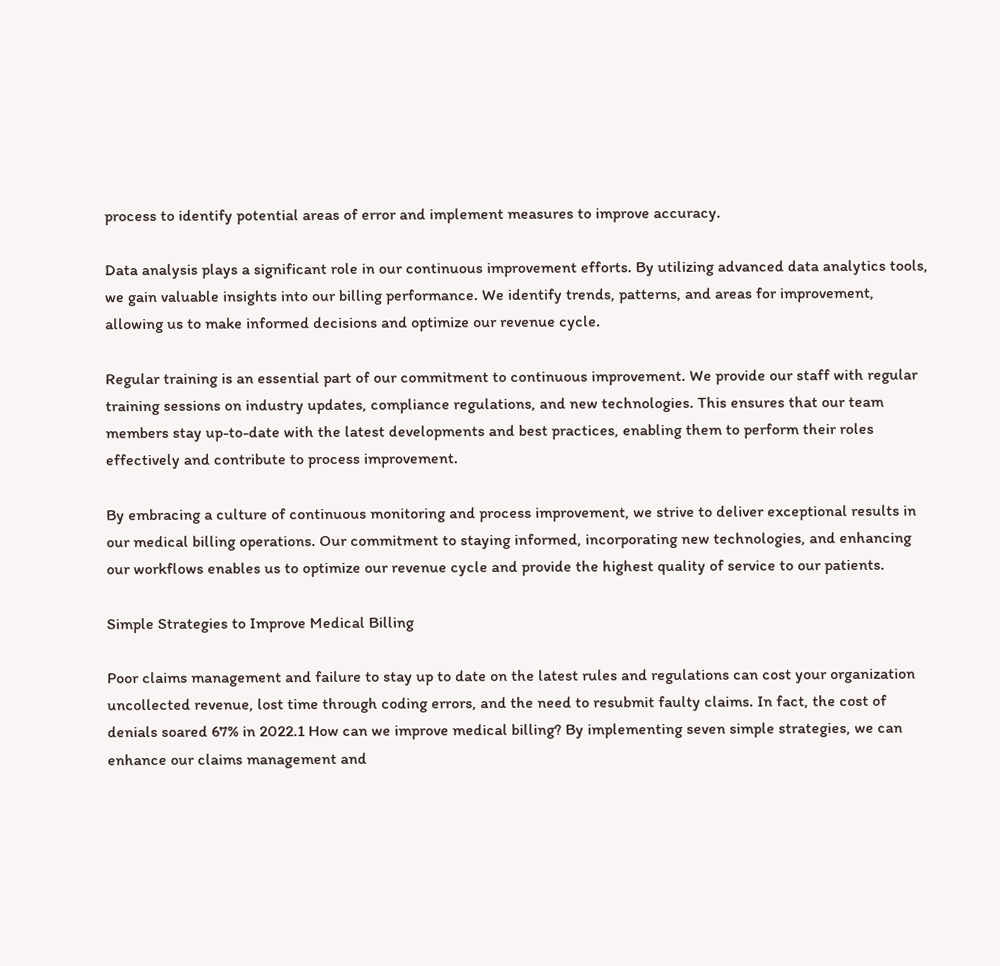process to identify potential areas of error and implement measures to improve accuracy.

Data analysis plays a significant role in our continuous improvement efforts. By utilizing advanced data analytics tools, we gain valuable insights into our billing performance. We identify trends, patterns, and areas for improvement, allowing us to make informed decisions and optimize our revenue cycle.

Regular training is an essential part of our commitment to continuous improvement. We provide our staff with regular training sessions on industry updates, compliance regulations, and new technologies. This ensures that our team members stay up-to-date with the latest developments and best practices, enabling them to perform their roles effectively and contribute to process improvement.

By embracing a culture of continuous monitoring and process improvement, we strive to deliver exceptional results in our medical billing operations. Our commitment to staying informed, incorporating new technologies, and enhancing our workflows enables us to optimize our revenue cycle and provide the highest quality of service to our patients.

Simple Strategies to Improve Medical Billing

Poor claims management and failure to stay up to date on the latest rules and regulations can cost your organization uncollected revenue, lost time through coding errors, and the need to resubmit faulty claims. In fact, the cost of denials soared 67% in 2022.1 How can we improve medical billing? By implementing seven simple strategies, we can enhance our claims management and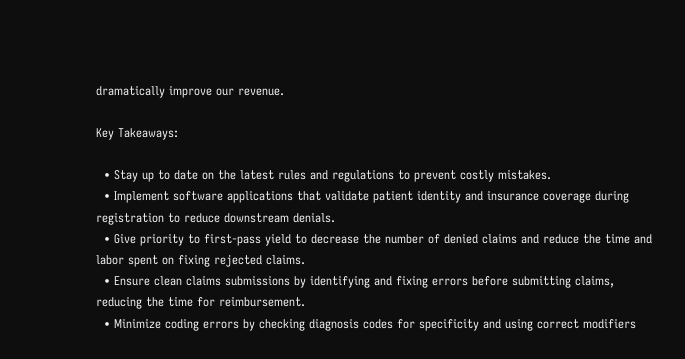dramatically improve our revenue.

Key Takeaways:

  • Stay up to date on the latest rules and regulations to prevent costly mistakes.
  • Implement software applications that validate patient identity and insurance coverage during registration to reduce downstream denials.
  • Give priority to first-pass yield to decrease the number of denied claims and reduce the time and labor spent on fixing rejected claims.
  • Ensure clean claims submissions by identifying and fixing errors before submitting claims, reducing the time for reimbursement.
  • Minimize coding errors by checking diagnosis codes for specificity and using correct modifiers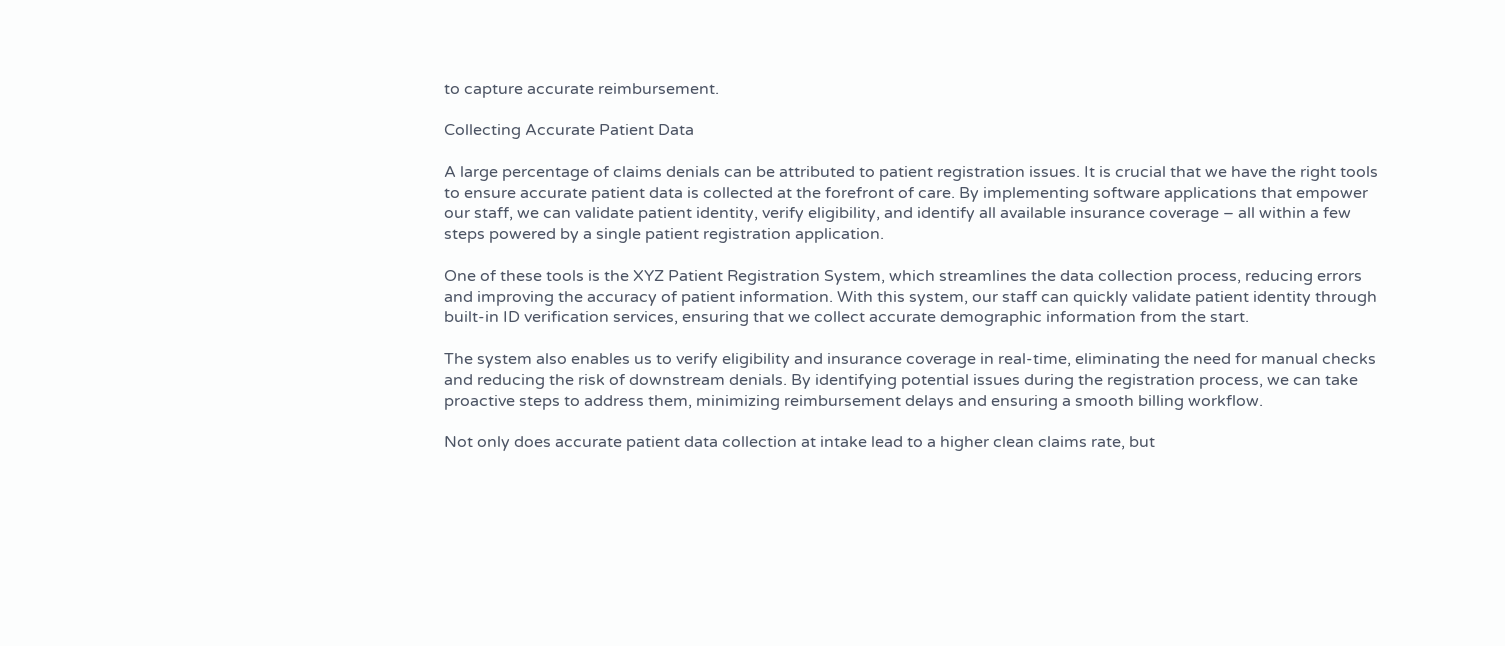to capture accurate reimbursement.

Collecting Accurate Patient Data

A large percentage of claims denials can be attributed to patient registration issues. It is crucial that we have the right tools to ensure accurate patient data is collected at the forefront of care. By implementing software applications that empower our staff, we can validate patient identity, verify eligibility, and identify all available insurance coverage – all within a few steps powered by a single patient registration application.

One of these tools is the XYZ Patient Registration System, which streamlines the data collection process, reducing errors and improving the accuracy of patient information. With this system, our staff can quickly validate patient identity through built-in ID verification services, ensuring that we collect accurate demographic information from the start.

The system also enables us to verify eligibility and insurance coverage in real-time, eliminating the need for manual checks and reducing the risk of downstream denials. By identifying potential issues during the registration process, we can take proactive steps to address them, minimizing reimbursement delays and ensuring a smooth billing workflow.

Not only does accurate patient data collection at intake lead to a higher clean claims rate, but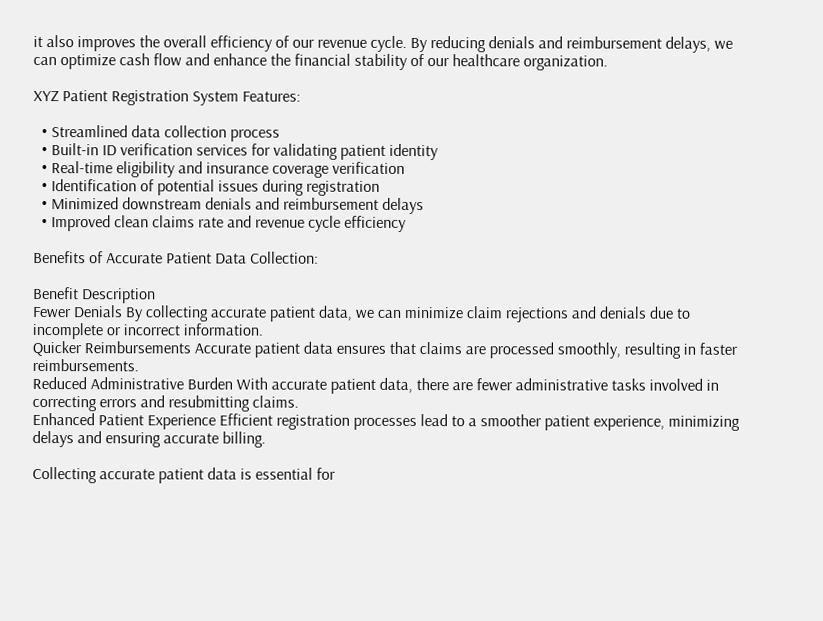it also improves the overall efficiency of our revenue cycle. By reducing denials and reimbursement delays, we can optimize cash flow and enhance the financial stability of our healthcare organization.

XYZ Patient Registration System Features:

  • Streamlined data collection process
  • Built-in ID verification services for validating patient identity
  • Real-time eligibility and insurance coverage verification
  • Identification of potential issues during registration
  • Minimized downstream denials and reimbursement delays
  • Improved clean claims rate and revenue cycle efficiency

Benefits of Accurate Patient Data Collection:

Benefit Description
Fewer Denials By collecting accurate patient data, we can minimize claim rejections and denials due to incomplete or incorrect information.
Quicker Reimbursements Accurate patient data ensures that claims are processed smoothly, resulting in faster reimbursements.
Reduced Administrative Burden With accurate patient data, there are fewer administrative tasks involved in correcting errors and resubmitting claims.
Enhanced Patient Experience Efficient registration processes lead to a smoother patient experience, minimizing delays and ensuring accurate billing.

Collecting accurate patient data is essential for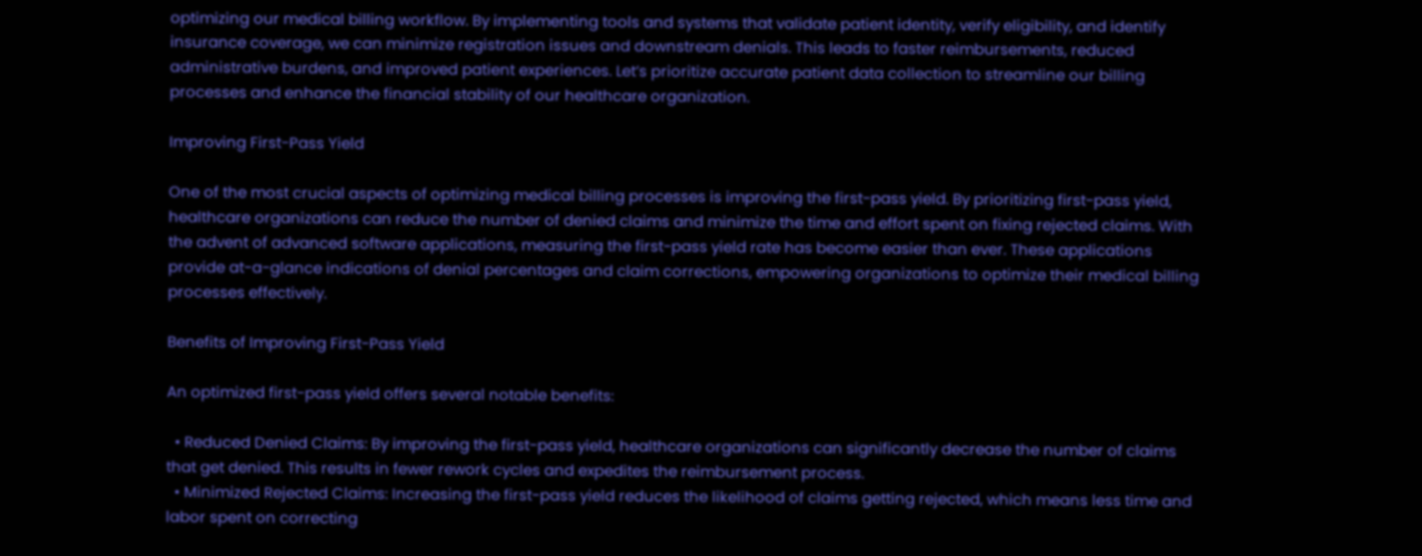optimizing our medical billing workflow. By implementing tools and systems that validate patient identity, verify eligibility, and identify insurance coverage, we can minimize registration issues and downstream denials. This leads to faster reimbursements, reduced administrative burdens, and improved patient experiences. Let’s prioritize accurate patient data collection to streamline our billing processes and enhance the financial stability of our healthcare organization.

Improving First-Pass Yield

One of the most crucial aspects of optimizing medical billing processes is improving the first-pass yield. By prioritizing first-pass yield, healthcare organizations can reduce the number of denied claims and minimize the time and effort spent on fixing rejected claims. With the advent of advanced software applications, measuring the first-pass yield rate has become easier than ever. These applications provide at-a-glance indications of denial percentages and claim corrections, empowering organizations to optimize their medical billing processes effectively.

Benefits of Improving First-Pass Yield

An optimized first-pass yield offers several notable benefits:

  • Reduced Denied Claims: By improving the first-pass yield, healthcare organizations can significantly decrease the number of claims that get denied. This results in fewer rework cycles and expedites the reimbursement process.
  • Minimized Rejected Claims: Increasing the first-pass yield reduces the likelihood of claims getting rejected, which means less time and labor spent on correcting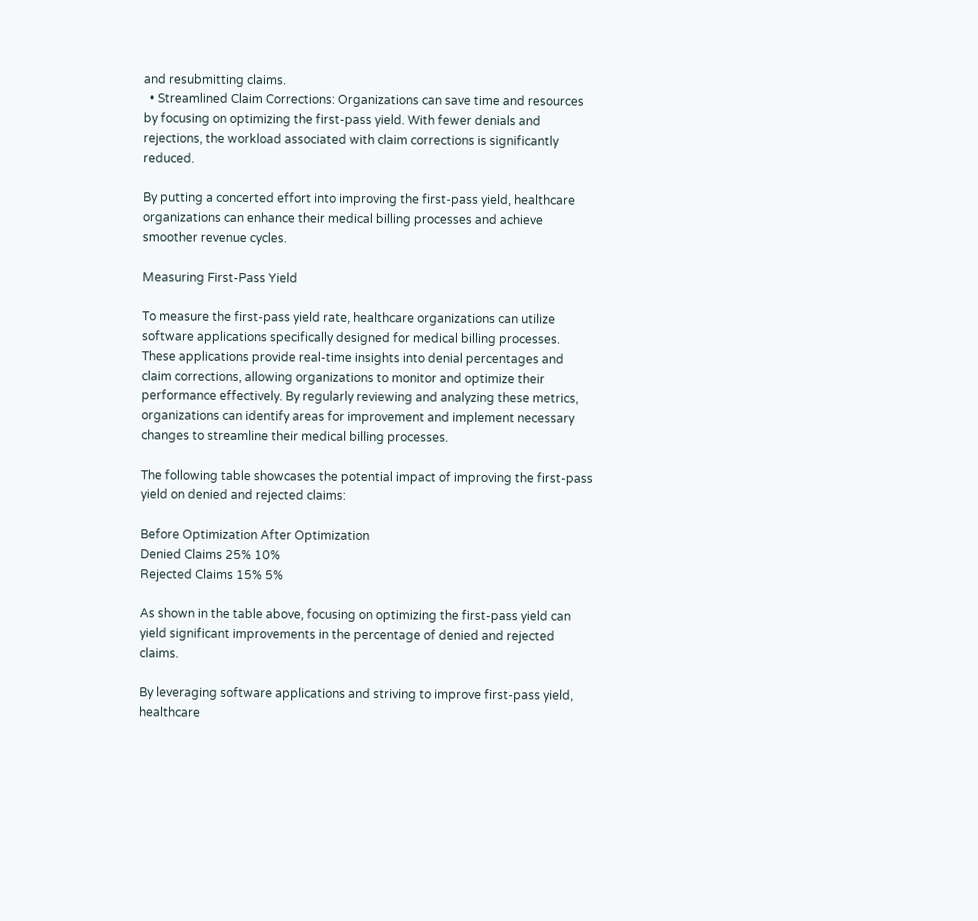and resubmitting claims.
  • Streamlined Claim Corrections: Organizations can save time and resources by focusing on optimizing the first-pass yield. With fewer denials and rejections, the workload associated with claim corrections is significantly reduced.

By putting a concerted effort into improving the first-pass yield, healthcare organizations can enhance their medical billing processes and achieve smoother revenue cycles.

Measuring First-Pass Yield

To measure the first-pass yield rate, healthcare organizations can utilize software applications specifically designed for medical billing processes. These applications provide real-time insights into denial percentages and claim corrections, allowing organizations to monitor and optimize their performance effectively. By regularly reviewing and analyzing these metrics, organizations can identify areas for improvement and implement necessary changes to streamline their medical billing processes.

The following table showcases the potential impact of improving the first-pass yield on denied and rejected claims:

Before Optimization After Optimization
Denied Claims 25% 10%
Rejected Claims 15% 5%

As shown in the table above, focusing on optimizing the first-pass yield can yield significant improvements in the percentage of denied and rejected claims.

By leveraging software applications and striving to improve first-pass yield, healthcare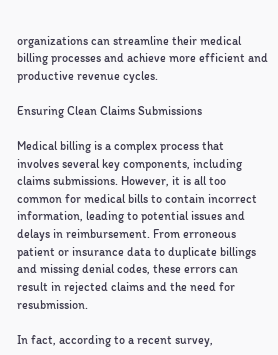organizations can streamline their medical billing processes and achieve more efficient and productive revenue cycles.

Ensuring Clean Claims Submissions

Medical billing is a complex process that involves several key components, including claims submissions. However, it is all too common for medical bills to contain incorrect information, leading to potential issues and delays in reimbursement. From erroneous patient or insurance data to duplicate billings and missing denial codes, these errors can result in rejected claims and the need for resubmission.

In fact, according to a recent survey,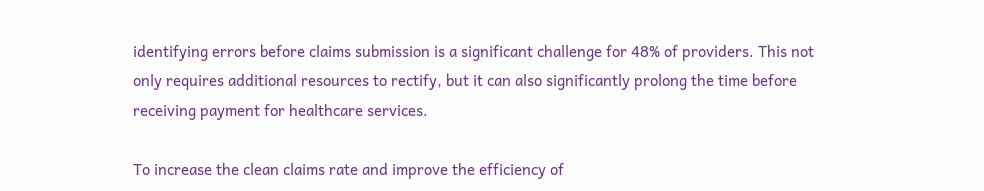identifying errors before claims submission is a significant challenge for 48% of providers. This not only requires additional resources to rectify, but it can also significantly prolong the time before receiving payment for healthcare services.

To increase the clean claims rate and improve the efficiency of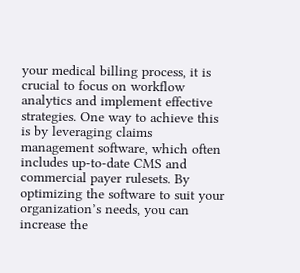your medical billing process, it is crucial to focus on workflow analytics and implement effective strategies. One way to achieve this is by leveraging claims management software, which often includes up-to-date CMS and commercial payer rulesets. By optimizing the software to suit your organization’s needs, you can increase the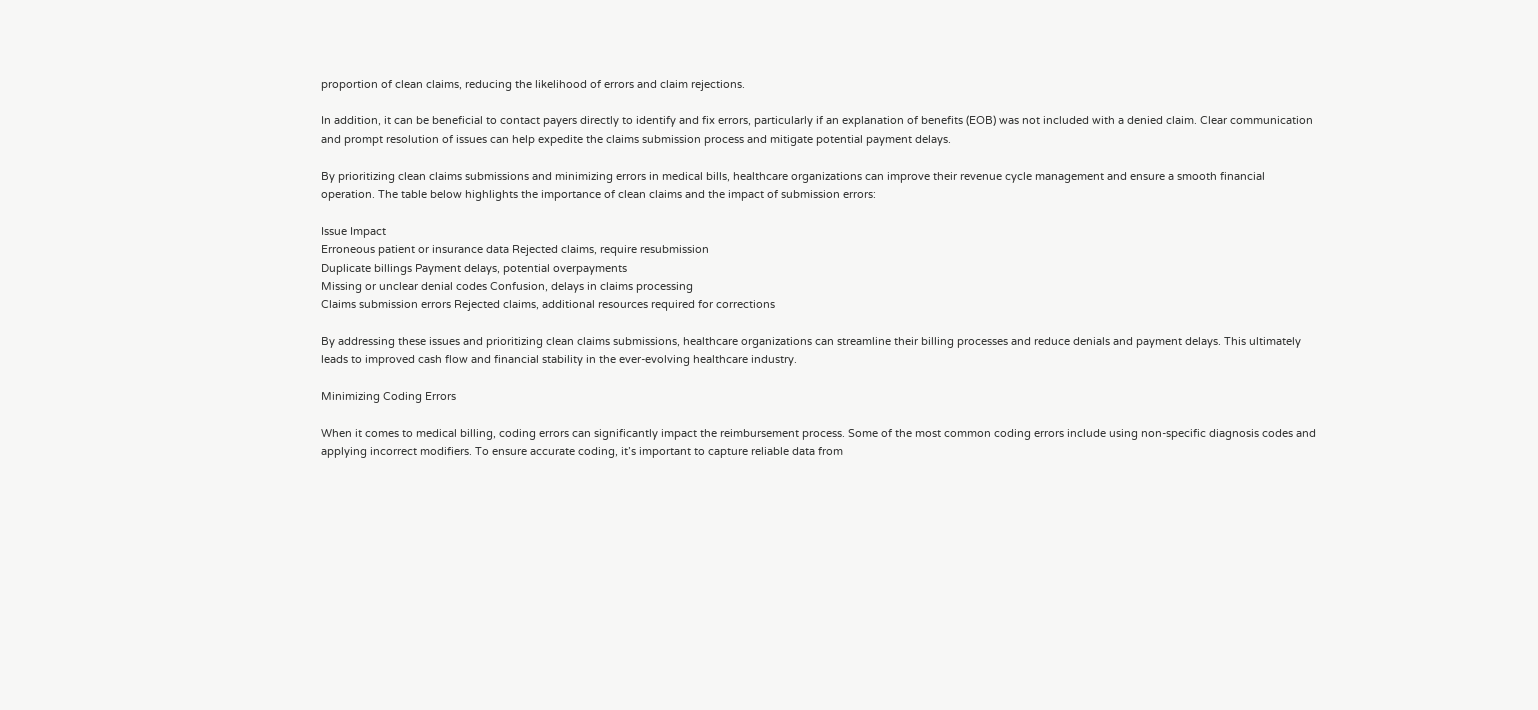proportion of clean claims, reducing the likelihood of errors and claim rejections.

In addition, it can be beneficial to contact payers directly to identify and fix errors, particularly if an explanation of benefits (EOB) was not included with a denied claim. Clear communication and prompt resolution of issues can help expedite the claims submission process and mitigate potential payment delays.

By prioritizing clean claims submissions and minimizing errors in medical bills, healthcare organizations can improve their revenue cycle management and ensure a smooth financial operation. The table below highlights the importance of clean claims and the impact of submission errors:

Issue Impact
Erroneous patient or insurance data Rejected claims, require resubmission
Duplicate billings Payment delays, potential overpayments
Missing or unclear denial codes Confusion, delays in claims processing
Claims submission errors Rejected claims, additional resources required for corrections

By addressing these issues and prioritizing clean claims submissions, healthcare organizations can streamline their billing processes and reduce denials and payment delays. This ultimately leads to improved cash flow and financial stability in the ever-evolving healthcare industry.

Minimizing Coding Errors

When it comes to medical billing, coding errors can significantly impact the reimbursement process. Some of the most common coding errors include using non-specific diagnosis codes and applying incorrect modifiers. To ensure accurate coding, it’s important to capture reliable data from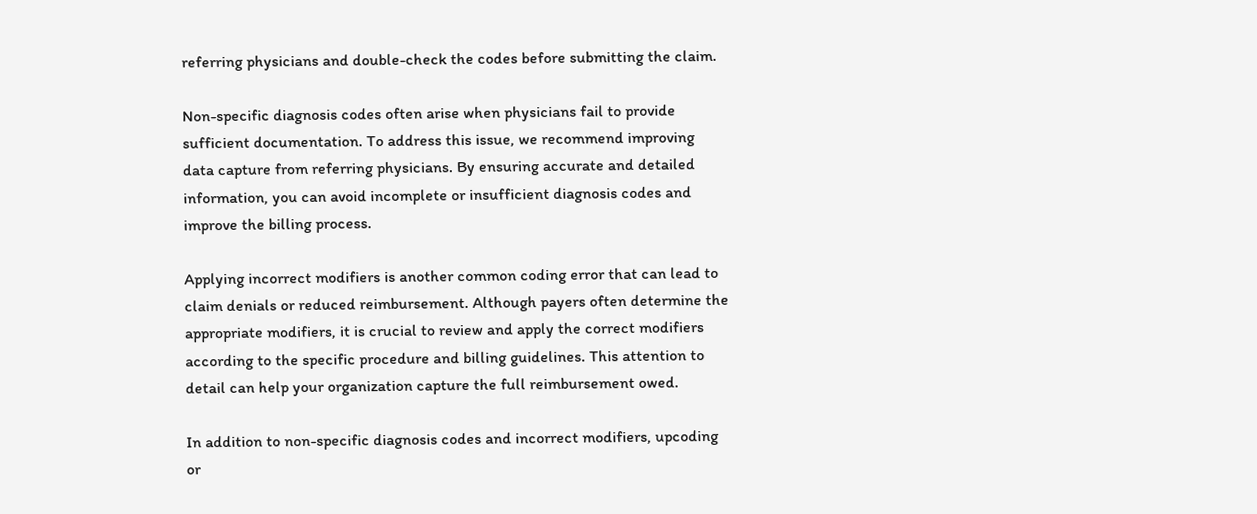referring physicians and double-check the codes before submitting the claim.

Non-specific diagnosis codes often arise when physicians fail to provide sufficient documentation. To address this issue, we recommend improving data capture from referring physicians. By ensuring accurate and detailed information, you can avoid incomplete or insufficient diagnosis codes and improve the billing process.

Applying incorrect modifiers is another common coding error that can lead to claim denials or reduced reimbursement. Although payers often determine the appropriate modifiers, it is crucial to review and apply the correct modifiers according to the specific procedure and billing guidelines. This attention to detail can help your organization capture the full reimbursement owed.

In addition to non-specific diagnosis codes and incorrect modifiers, upcoding or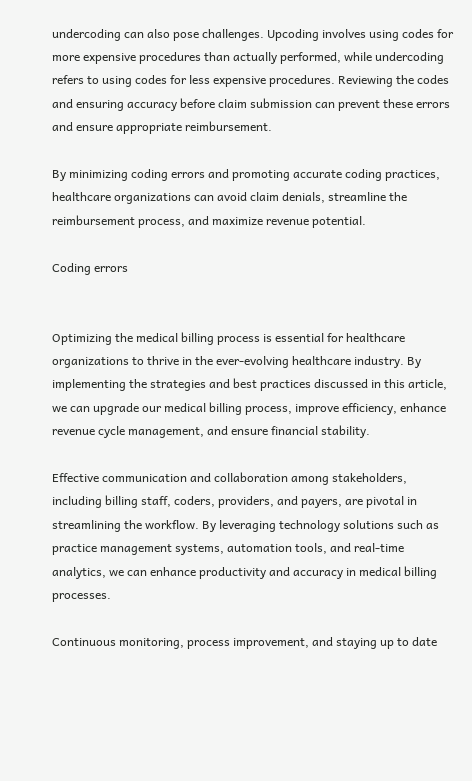undercoding can also pose challenges. Upcoding involves using codes for more expensive procedures than actually performed, while undercoding refers to using codes for less expensive procedures. Reviewing the codes and ensuring accuracy before claim submission can prevent these errors and ensure appropriate reimbursement.

By minimizing coding errors and promoting accurate coding practices, healthcare organizations can avoid claim denials, streamline the reimbursement process, and maximize revenue potential.

Coding errors


Optimizing the medical billing process is essential for healthcare organizations to thrive in the ever-evolving healthcare industry. By implementing the strategies and best practices discussed in this article, we can upgrade our medical billing process, improve efficiency, enhance revenue cycle management, and ensure financial stability.

Effective communication and collaboration among stakeholders, including billing staff, coders, providers, and payers, are pivotal in streamlining the workflow. By leveraging technology solutions such as practice management systems, automation tools, and real-time analytics, we can enhance productivity and accuracy in medical billing processes.

Continuous monitoring, process improvement, and staying up to date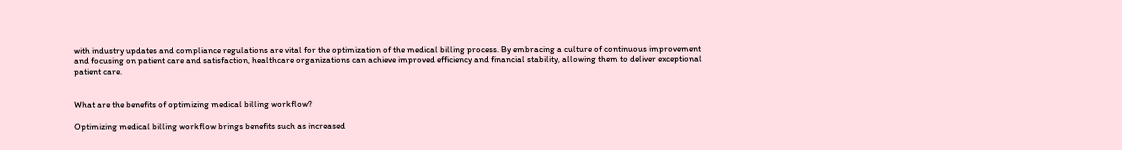with industry updates and compliance regulations are vital for the optimization of the medical billing process. By embracing a culture of continuous improvement and focusing on patient care and satisfaction, healthcare organizations can achieve improved efficiency and financial stability, allowing them to deliver exceptional patient care.


What are the benefits of optimizing medical billing workflow?

Optimizing medical billing workflow brings benefits such as increased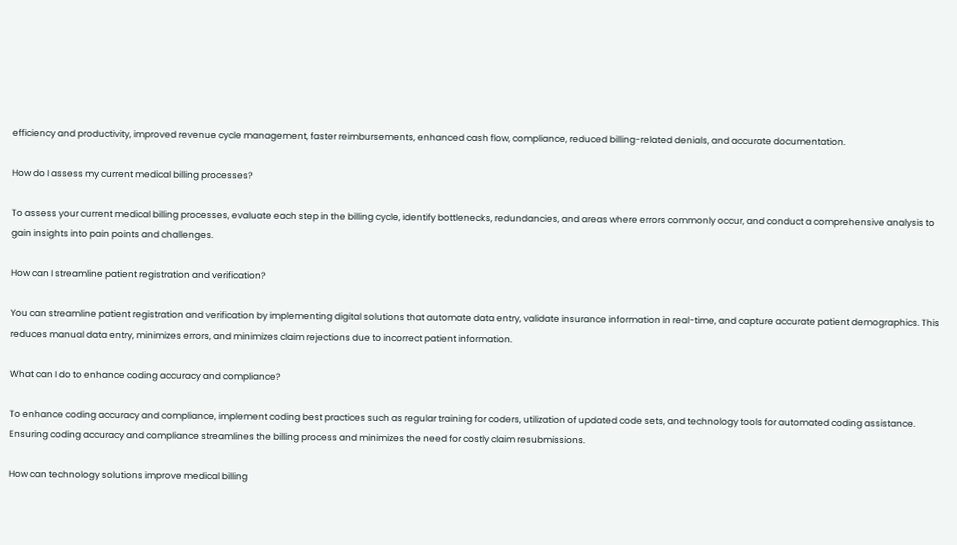efficiency and productivity, improved revenue cycle management, faster reimbursements, enhanced cash flow, compliance, reduced billing-related denials, and accurate documentation.

How do I assess my current medical billing processes?

To assess your current medical billing processes, evaluate each step in the billing cycle, identify bottlenecks, redundancies, and areas where errors commonly occur, and conduct a comprehensive analysis to gain insights into pain points and challenges.

How can I streamline patient registration and verification?

You can streamline patient registration and verification by implementing digital solutions that automate data entry, validate insurance information in real-time, and capture accurate patient demographics. This reduces manual data entry, minimizes errors, and minimizes claim rejections due to incorrect patient information.

What can I do to enhance coding accuracy and compliance?

To enhance coding accuracy and compliance, implement coding best practices such as regular training for coders, utilization of updated code sets, and technology tools for automated coding assistance. Ensuring coding accuracy and compliance streamlines the billing process and minimizes the need for costly claim resubmissions.

How can technology solutions improve medical billing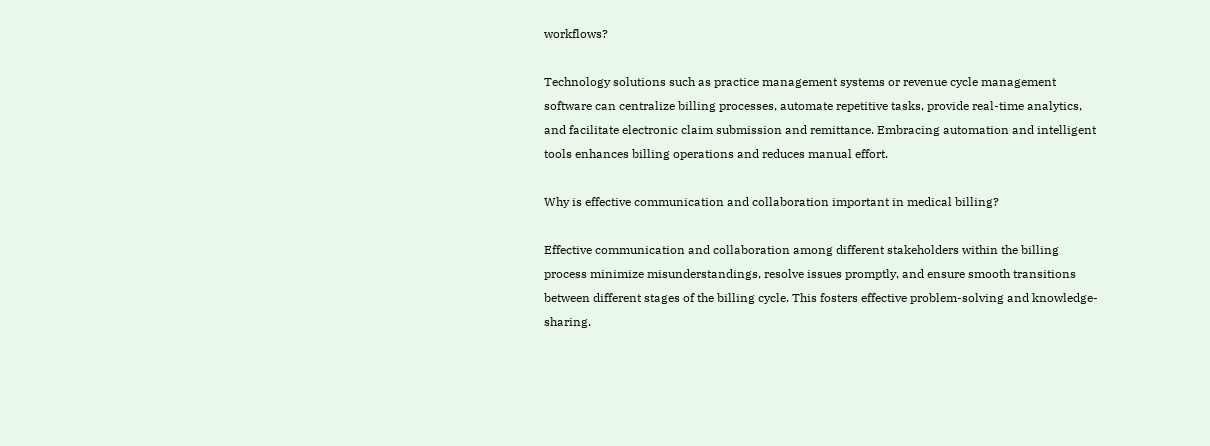workflows?

Technology solutions such as practice management systems or revenue cycle management software can centralize billing processes, automate repetitive tasks, provide real-time analytics, and facilitate electronic claim submission and remittance. Embracing automation and intelligent tools enhances billing operations and reduces manual effort.

Why is effective communication and collaboration important in medical billing?

Effective communication and collaboration among different stakeholders within the billing process minimize misunderstandings, resolve issues promptly, and ensure smooth transitions between different stages of the billing cycle. This fosters effective problem-solving and knowledge-sharing.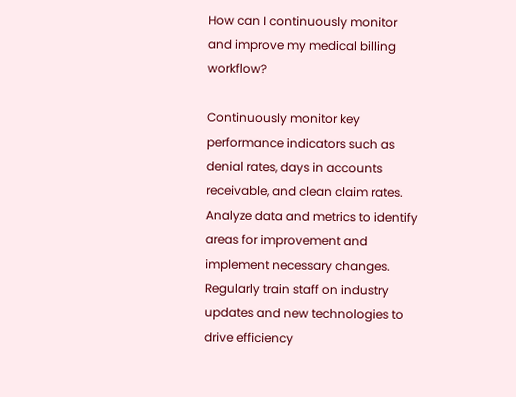How can I continuously monitor and improve my medical billing workflow?

Continuously monitor key performance indicators such as denial rates, days in accounts receivable, and clean claim rates. Analyze data and metrics to identify areas for improvement and implement necessary changes. Regularly train staff on industry updates and new technologies to drive efficiency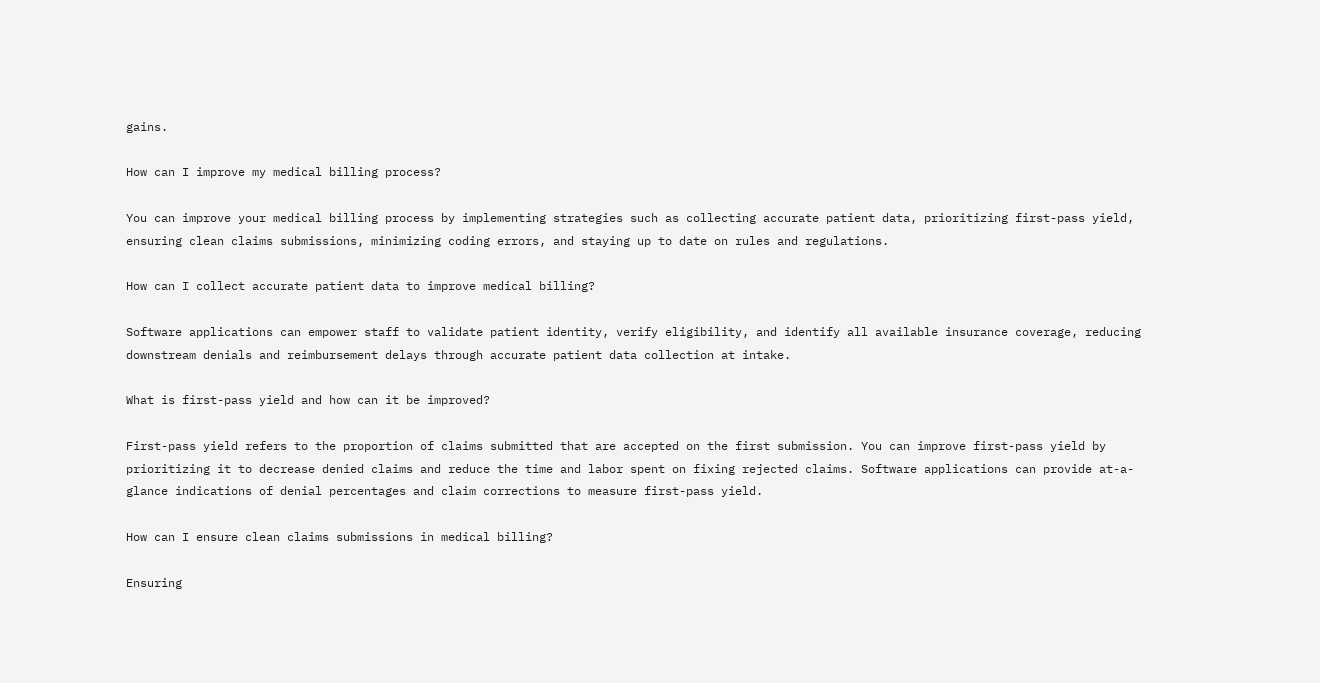gains.

How can I improve my medical billing process?

You can improve your medical billing process by implementing strategies such as collecting accurate patient data, prioritizing first-pass yield, ensuring clean claims submissions, minimizing coding errors, and staying up to date on rules and regulations.

How can I collect accurate patient data to improve medical billing?

Software applications can empower staff to validate patient identity, verify eligibility, and identify all available insurance coverage, reducing downstream denials and reimbursement delays through accurate patient data collection at intake.

What is first-pass yield and how can it be improved?

First-pass yield refers to the proportion of claims submitted that are accepted on the first submission. You can improve first-pass yield by prioritizing it to decrease denied claims and reduce the time and labor spent on fixing rejected claims. Software applications can provide at-a-glance indications of denial percentages and claim corrections to measure first-pass yield.

How can I ensure clean claims submissions in medical billing?

Ensuring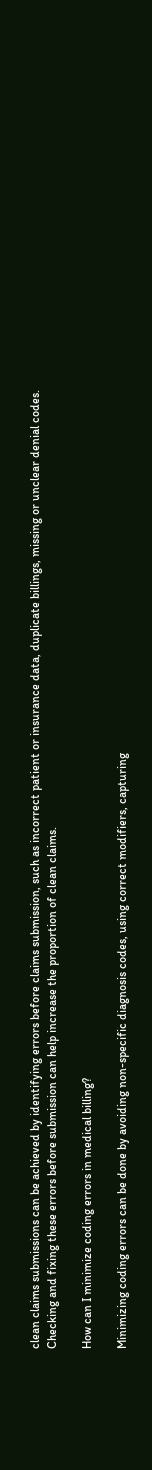clean claims submissions can be achieved by identifying errors before claims submission, such as incorrect patient or insurance data, duplicate billings, missing or unclear denial codes. Checking and fixing these errors before submission can help increase the proportion of clean claims.

How can I minimize coding errors in medical billing?

Minimizing coding errors can be done by avoiding non-specific diagnosis codes, using correct modifiers, capturing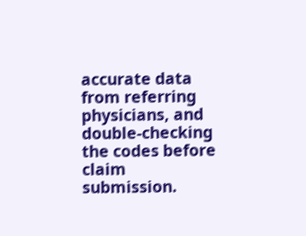accurate data from referring physicians, and double-checking the codes before claim submission.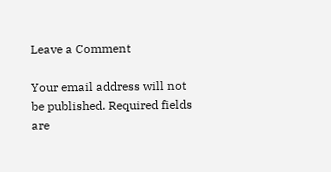Leave a Comment

Your email address will not be published. Required fields are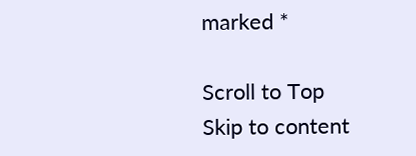marked *

Scroll to Top
Skip to content